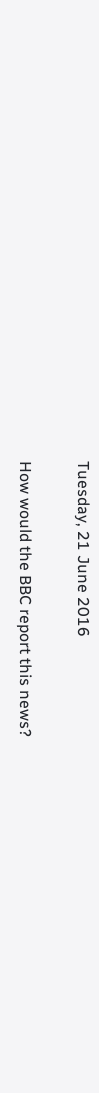Tuesday, 21 June 2016

How would the BBC report this news?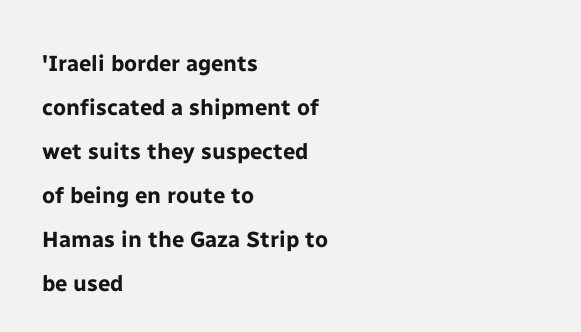'Iraeli border agents confiscated a shipment of wet suits they suspected of being en route to Hamas in the Gaza Strip to be used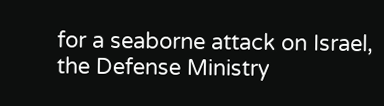for a seaborne attack on Israel, the Defense Ministry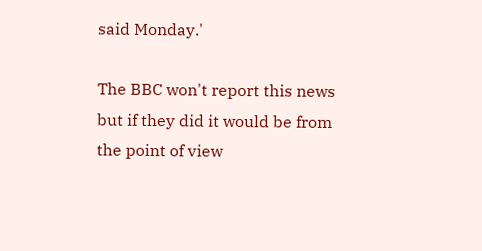said Monday.'

The BBC won't report this news but if they did it would be from the point of view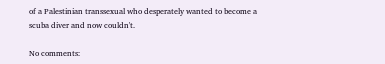of a Palestinian transsexual who desperately wanted to become a scuba diver and now couldn't.

No comments: